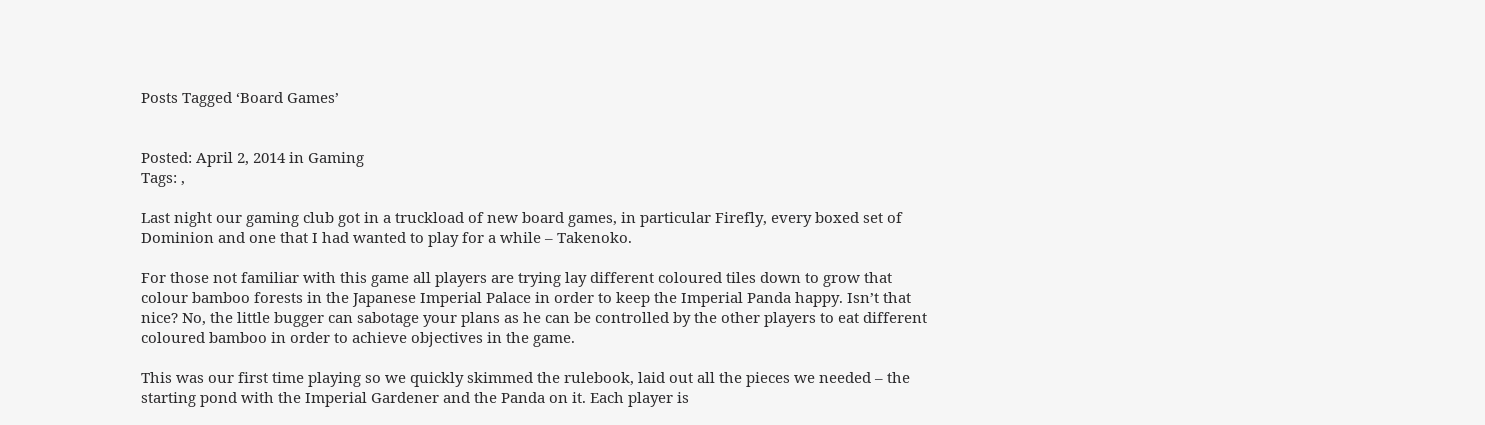Posts Tagged ‘Board Games’


Posted: April 2, 2014 in Gaming
Tags: ,

Last night our gaming club got in a truckload of new board games, in particular Firefly, every boxed set of Dominion and one that I had wanted to play for a while – Takenoko.

For those not familiar with this game all players are trying lay different coloured tiles down to grow that colour bamboo forests in the Japanese Imperial Palace in order to keep the Imperial Panda happy. Isn’t that nice? No, the little bugger can sabotage your plans as he can be controlled by the other players to eat different coloured bamboo in order to achieve objectives in the game.

This was our first time playing so we quickly skimmed the rulebook, laid out all the pieces we needed – the starting pond with the Imperial Gardener and the Panda on it. Each player is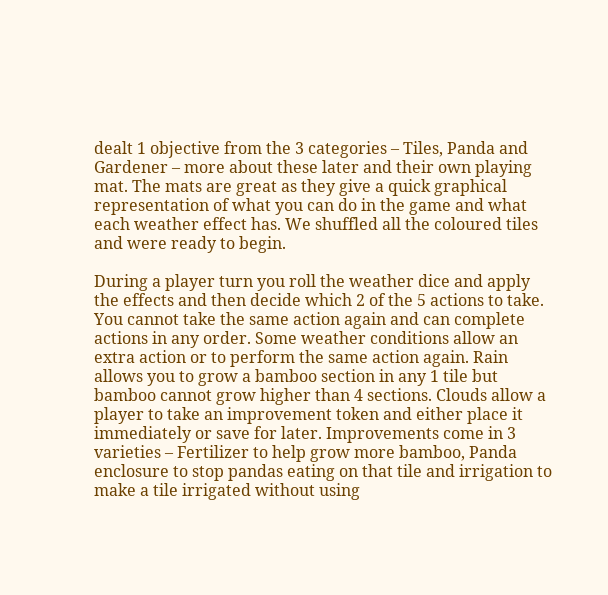dealt 1 objective from the 3 categories – Tiles, Panda and Gardener – more about these later and their own playing mat. The mats are great as they give a quick graphical representation of what you can do in the game and what each weather effect has. We shuffled all the coloured tiles and were ready to begin.

During a player turn you roll the weather dice and apply the effects and then decide which 2 of the 5 actions to take. You cannot take the same action again and can complete actions in any order. Some weather conditions allow an extra action or to perform the same action again. Rain allows you to grow a bamboo section in any 1 tile but bamboo cannot grow higher than 4 sections. Clouds allow a player to take an improvement token and either place it immediately or save for later. Improvements come in 3 varieties – Fertilizer to help grow more bamboo, Panda enclosure to stop pandas eating on that tile and irrigation to make a tile irrigated without using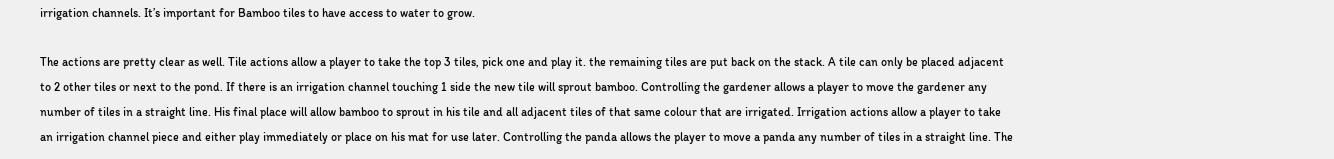irrigation channels. It’s important for Bamboo tiles to have access to water to grow.

The actions are pretty clear as well. Tile actions allow a player to take the top 3 tiles, pick one and play it. the remaining tiles are put back on the stack. A tile can only be placed adjacent to 2 other tiles or next to the pond. If there is an irrigation channel touching 1 side the new tile will sprout bamboo. Controlling the gardener allows a player to move the gardener any number of tiles in a straight line. His final place will allow bamboo to sprout in his tile and all adjacent tiles of that same colour that are irrigated. Irrigation actions allow a player to take an irrigation channel piece and either play immediately or place on his mat for use later. Controlling the panda allows the player to move a panda any number of tiles in a straight line. The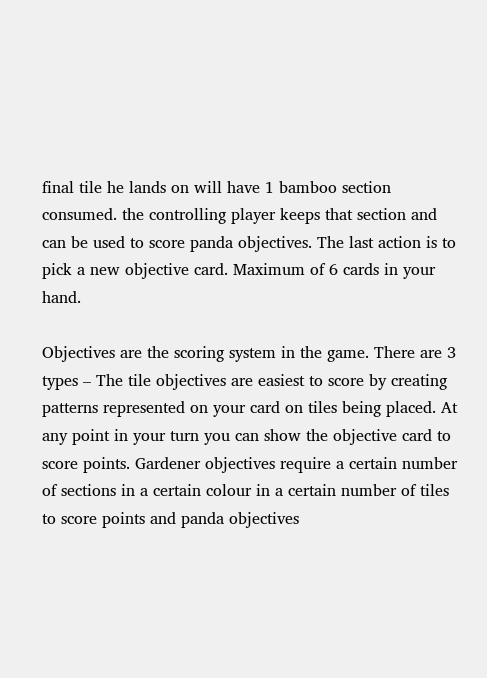final tile he lands on will have 1 bamboo section consumed. the controlling player keeps that section and can be used to score panda objectives. The last action is to pick a new objective card. Maximum of 6 cards in your hand.

Objectives are the scoring system in the game. There are 3 types – The tile objectives are easiest to score by creating patterns represented on your card on tiles being placed. At any point in your turn you can show the objective card to score points. Gardener objectives require a certain number of sections in a certain colour in a certain number of tiles to score points and panda objectives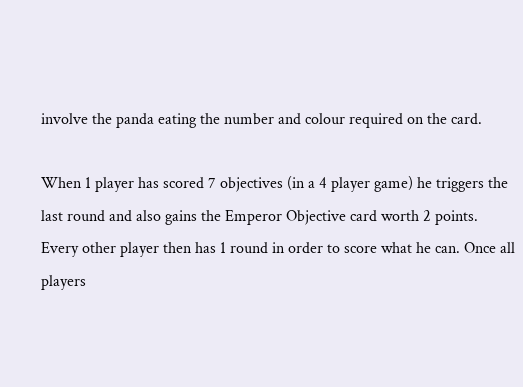involve the panda eating the number and colour required on the card.

When 1 player has scored 7 objectives (in a 4 player game) he triggers the last round and also gains the Emperor Objective card worth 2 points. Every other player then has 1 round in order to score what he can. Once all players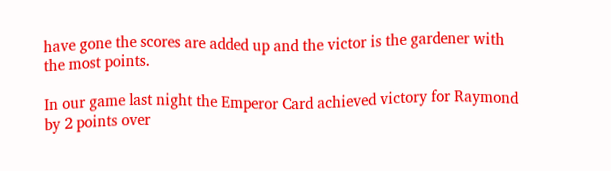have gone the scores are added up and the victor is the gardener with the most points.

In our game last night the Emperor Card achieved victory for Raymond by 2 points over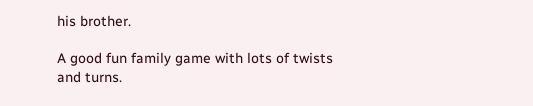his brother.

A good fun family game with lots of twists and turns.